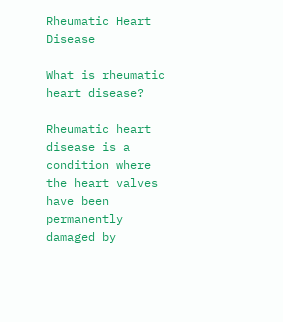Rheumatic Heart Disease

What is rheumatic heart disease?

Rheumatic heart disease is a
condition where the heart valves have been permanently damaged by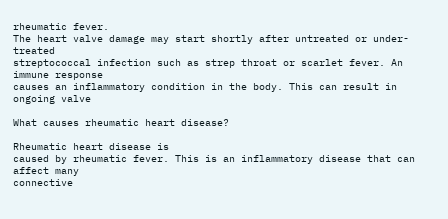rheumatic fever.
The heart valve damage may start shortly after untreated or under-treated
streptococcal infection such as strep throat or scarlet fever. An immune response
causes an inflammatory condition in the body. This can result in ongoing valve

What causes rheumatic heart disease?

Rheumatic heart disease is
caused by rheumatic fever. This is an inflammatory disease that can affect many
connective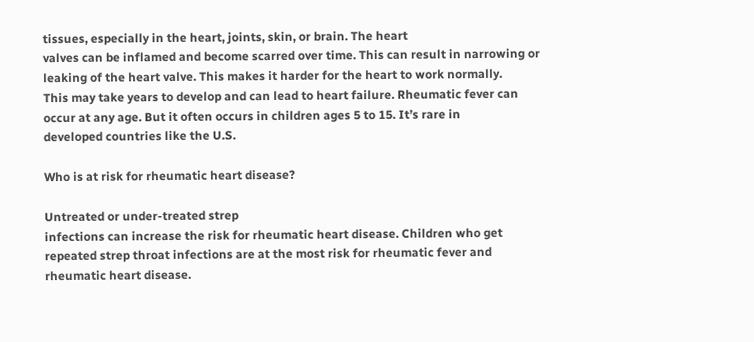tissues, especially in the heart, joints, skin, or brain. The heart
valves can be inflamed and become scarred over time. This can result in narrowing or
leaking of the heart valve. This makes it harder for the heart to work normally.
This may take years to develop and can lead to heart failure. Rheumatic fever can
occur at any age. But it often occurs in children ages 5 to 15. It’s rare in
developed countries like the U.S.

Who is at risk for rheumatic heart disease?

Untreated or under-treated strep
infections can increase the risk for rheumatic heart disease. Children who get
repeated strep throat infections are at the most risk for rheumatic fever and
rheumatic heart disease.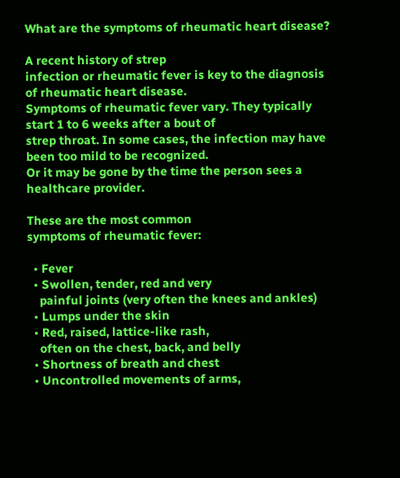What are the symptoms of rheumatic heart disease?

A recent history of strep
infection or rheumatic fever is key to the diagnosis of rheumatic heart disease.
Symptoms of rheumatic fever vary. They typically start 1 to 6 weeks after a bout of
strep throat. In some cases, the infection may have been too mild to be recognized.
Or it may be gone by the time the person sees a healthcare provider.

These are the most common
symptoms of rheumatic fever:

  • Fever
  • Swollen, tender, red and very
    painful joints (very often the knees and ankles)
  • Lumps under the skin
  • Red, raised, lattice-like rash,
    often on the chest, back, and belly
  • Shortness of breath and chest
  • Uncontrolled movements of arms,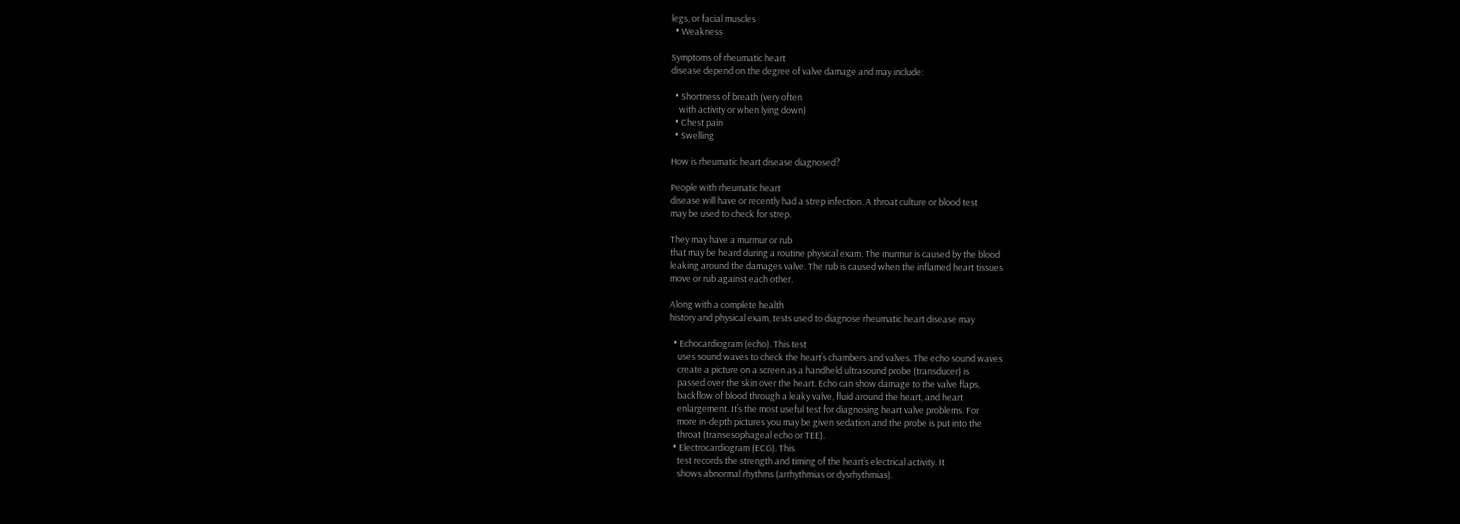legs, or facial muscles
  • Weakness

Symptoms of rheumatic heart
disease depend on the degree of valve damage and may include:

  • Shortness of breath (very often
    with activity or when lying down)
  • Chest pain
  • Swelling

How is rheumatic heart disease diagnosed?

People with rheumatic heart
disease will have or recently had a strep infection. A throat culture or blood test
may be used to check for strep.

They may have a murmur or rub
that may be heard during a routine physical exam. The murmur is caused by the blood
leaking around the damages valve. The rub is caused when the inflamed heart tissues
move or rub against each other.

Along with a complete health
history and physical exam, tests used to diagnose rheumatic heart disease may

  • Echocardiogram (echo). This test
    uses sound waves to check the heart’s chambers and valves. The echo sound waves
    create a picture on a screen as a handheld ultrasound probe (transducer) is
    passed over the skin over the heart. Echo can show damage to the valve flaps,
    backflow of blood through a leaky valve, fluid around the heart, and heart
    enlargement. It’s the most useful test for diagnosing heart valve problems. For
    more in-depth pictures you may be given sedation and the probe is put into the
    throat (transesophageal echo or TEE).
  • Electrocardiogram (ECG). This
    test records the strength and timing of the heart’s electrical activity. It
    shows abnormal rhythms (arrhythmias or dysrhythmias).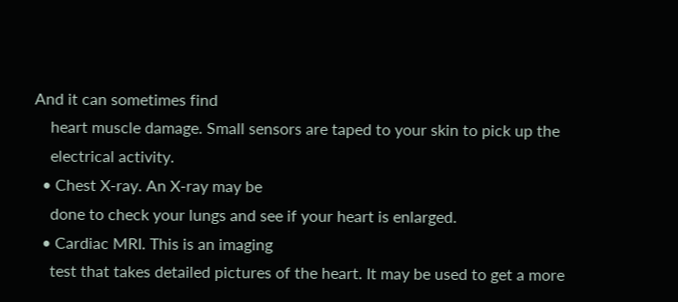And it can sometimes find
    heart muscle damage. Small sensors are taped to your skin to pick up the
    electrical activity.
  • Chest X-ray. An X-ray may be
    done to check your lungs and see if your heart is enlarged.
  • Cardiac MRI. This is an imaging
    test that takes detailed pictures of the heart. It may be used to get a more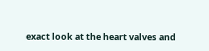exact look at the heart valves and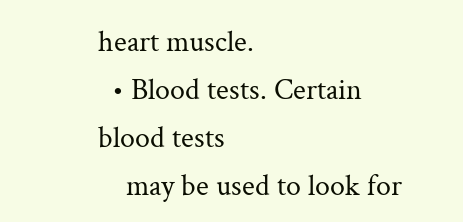heart muscle.
  • Blood tests. Certain blood tests
    may be used to look for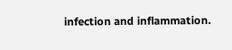infection and inflammation.